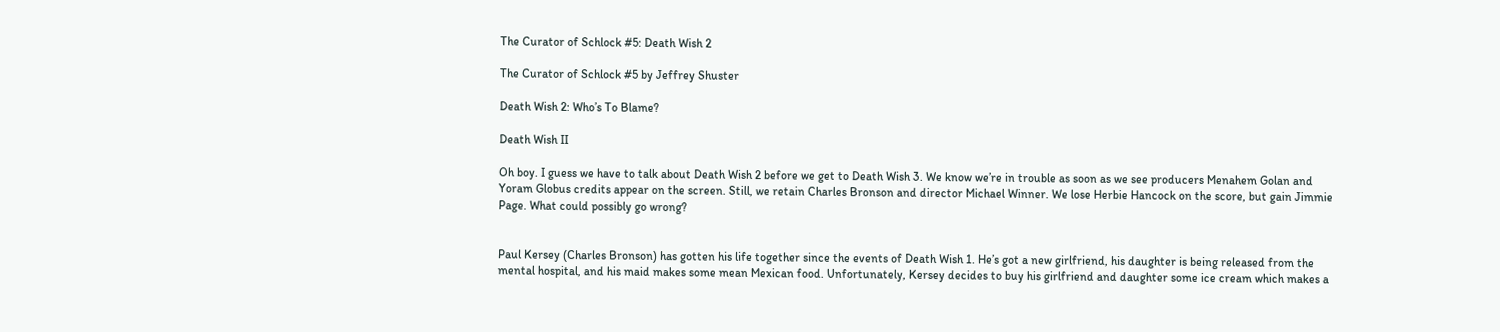The Curator of Schlock #5: Death Wish 2

The Curator of Schlock #5 by Jeffrey Shuster

Death Wish 2: Who’s To Blame?

Death Wish II

Oh boy. I guess we have to talk about Death Wish 2 before we get to Death Wish 3. We know we’re in trouble as soon as we see producers Menahem Golan and Yoram Globus credits appear on the screen. Still, we retain Charles Bronson and director Michael Winner. We lose Herbie Hancock on the score, but gain Jimmie Page. What could possibly go wrong?


Paul Kersey (Charles Bronson) has gotten his life together since the events of Death Wish 1. He’s got a new girlfriend, his daughter is being released from the mental hospital, and his maid makes some mean Mexican food. Unfortunately, Kersey decides to buy his girlfriend and daughter some ice cream which makes a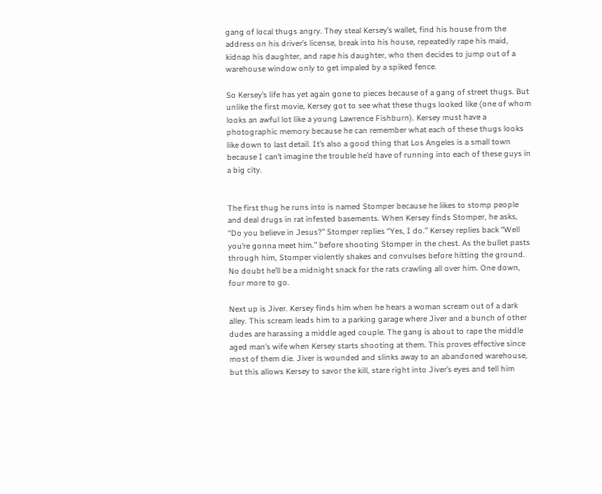gang of local thugs angry. They steal Kersey’s wallet, find his house from the address on his driver’s license, break into his house, repeatedly rape his maid, kidnap his daughter, and rape his daughter, who then decides to jump out of a warehouse window only to get impaled by a spiked fence.

So Kersey’s life has yet again gone to pieces because of a gang of street thugs. But unlike the first movie, Kersey got to see what these thugs looked like (one of whom looks an awful lot like a young Lawrence Fishburn). Kersey must have a photographic memory because he can remember what each of these thugs looks like down to last detail. It’s also a good thing that Los Angeles is a small town because I can’t imagine the trouble he’d have of running into each of these guys in a big city.


The first thug he runs into is named Stomper because he likes to stomp people and deal drugs in rat infested basements. When Kersey finds Stomper, he asks, “Do you believe in Jesus?” Stomper replies “Yes, I do.” Kersey replies back “Well you’re gonna meet him.” before shooting Stomper in the chest. As the bullet pasts through him, Stomper violently shakes and convulses before hitting the ground. No doubt he’ll be a midnight snack for the rats crawling all over him. One down, four more to go.

Next up is Jiver. Kersey finds him when he hears a woman scream out of a dark alley. This scream leads him to a parking garage where Jiver and a bunch of other dudes are harassing a middle aged couple. The gang is about to rape the middle aged man’s wife when Kersey starts shooting at them. This proves effective since most of them die. Jiver is wounded and slinks away to an abandoned warehouse, but this allows Kersey to savor the kill, stare right into Jiver’s eyes and tell him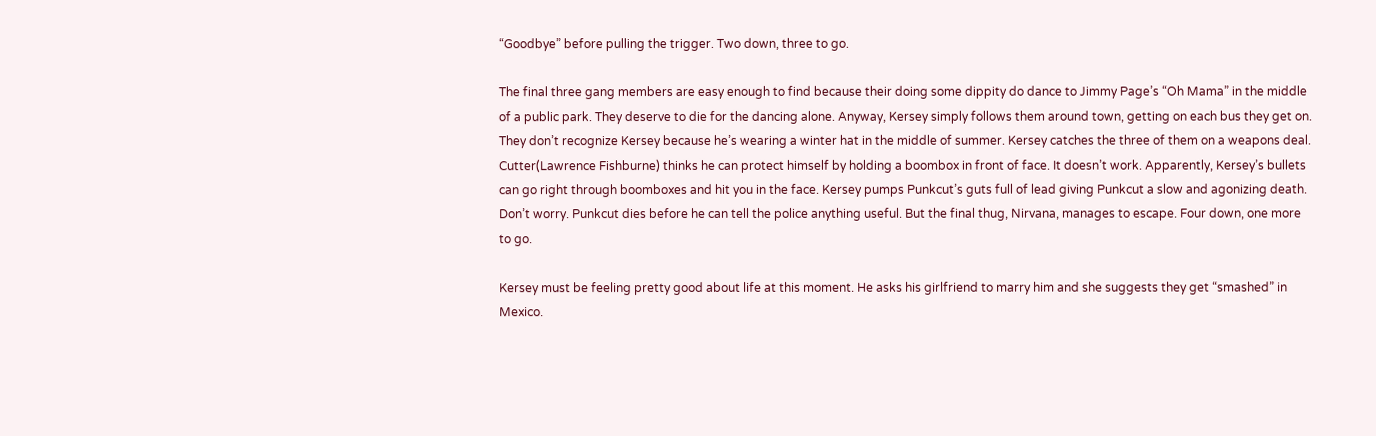“Goodbye” before pulling the trigger. Two down, three to go.

The final three gang members are easy enough to find because their doing some dippity do dance to Jimmy Page’s “Oh Mama” in the middle of a public park. They deserve to die for the dancing alone. Anyway, Kersey simply follows them around town, getting on each bus they get on. They don’t recognize Kersey because he’s wearing a winter hat in the middle of summer. Kersey catches the three of them on a weapons deal. Cutter(Lawrence Fishburne) thinks he can protect himself by holding a boombox in front of face. It doesn’t work. Apparently, Kersey’s bullets can go right through boomboxes and hit you in the face. Kersey pumps Punkcut’s guts full of lead giving Punkcut a slow and agonizing death. Don’t worry. Punkcut dies before he can tell the police anything useful. But the final thug, Nirvana, manages to escape. Four down, one more to go.

Kersey must be feeling pretty good about life at this moment. He asks his girlfriend to marry him and she suggests they get “smashed” in Mexico.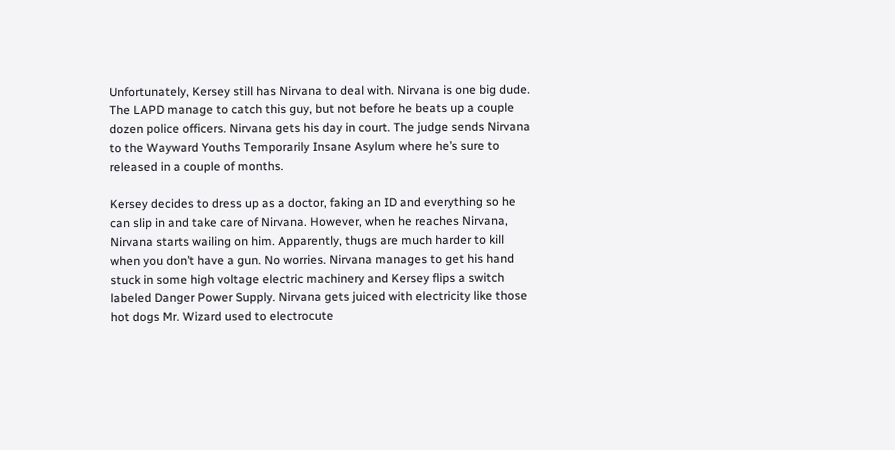Unfortunately, Kersey still has Nirvana to deal with. Nirvana is one big dude. The LAPD manage to catch this guy, but not before he beats up a couple dozen police officers. Nirvana gets his day in court. The judge sends Nirvana to the Wayward Youths Temporarily Insane Asylum where he’s sure to released in a couple of months.

Kersey decides to dress up as a doctor, faking an ID and everything so he can slip in and take care of Nirvana. However, when he reaches Nirvana, Nirvana starts wailing on him. Apparently, thugs are much harder to kill when you don’t have a gun. No worries. Nirvana manages to get his hand stuck in some high voltage electric machinery and Kersey flips a switch labeled Danger Power Supply. Nirvana gets juiced with electricity like those hot dogs Mr. Wizard used to electrocute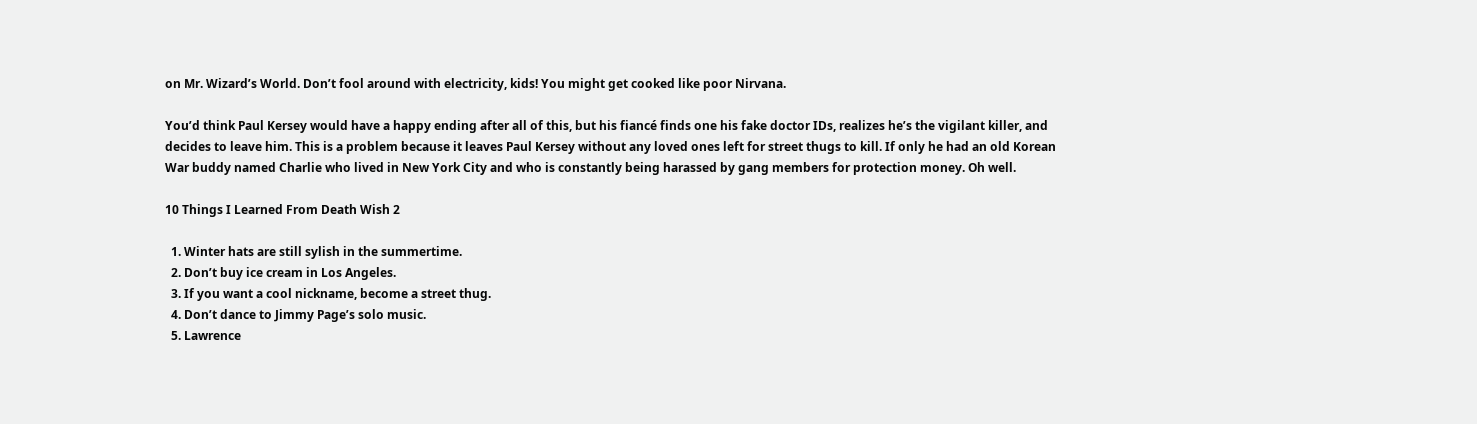on Mr. Wizard’s World. Don’t fool around with electricity, kids! You might get cooked like poor Nirvana.

You’d think Paul Kersey would have a happy ending after all of this, but his fiancé finds one his fake doctor IDs, realizes he’s the vigilant killer, and decides to leave him. This is a problem because it leaves Paul Kersey without any loved ones left for street thugs to kill. If only he had an old Korean War buddy named Charlie who lived in New York City and who is constantly being harassed by gang members for protection money. Oh well.

10 Things I Learned From Death Wish 2

  1. Winter hats are still sylish in the summertime.
  2. Don’t buy ice cream in Los Angeles.
  3. If you want a cool nickname, become a street thug.
  4. Don’t dance to Jimmy Page’s solo music.
  5. Lawrence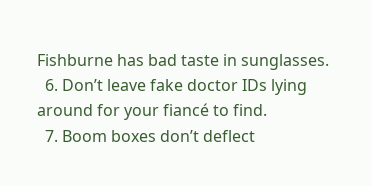Fishburne has bad taste in sunglasses.
  6. Don’t leave fake doctor IDs lying around for your fiancé to find.
  7. Boom boxes don’t deflect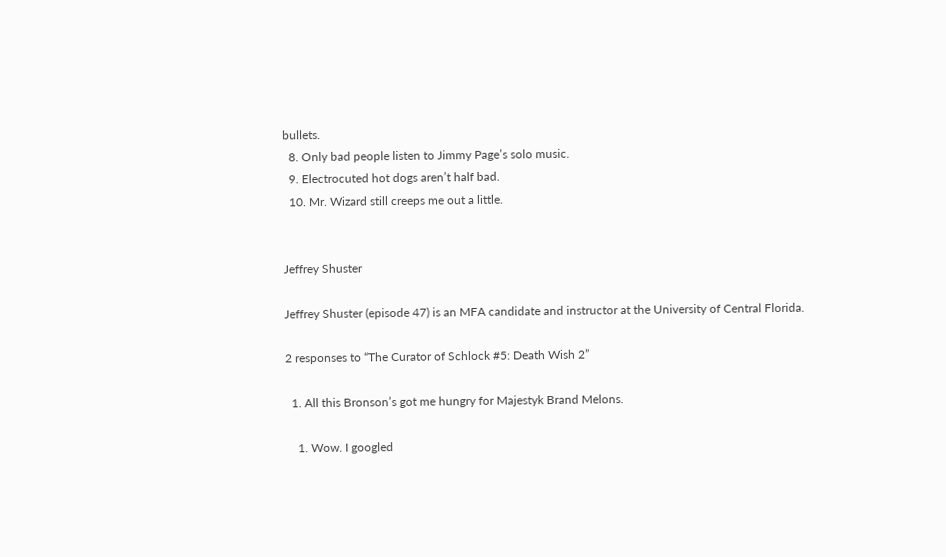bullets.
  8. Only bad people listen to Jimmy Page’s solo music.
  9. Electrocuted hot dogs aren’t half bad.
  10. Mr. Wizard still creeps me out a little.


Jeffrey Shuster

Jeffrey Shuster (episode 47) is an MFA candidate and instructor at the University of Central Florida.

2 responses to “The Curator of Schlock #5: Death Wish 2”

  1. All this Bronson’s got me hungry for Majestyk Brand Melons.

    1. Wow. I googled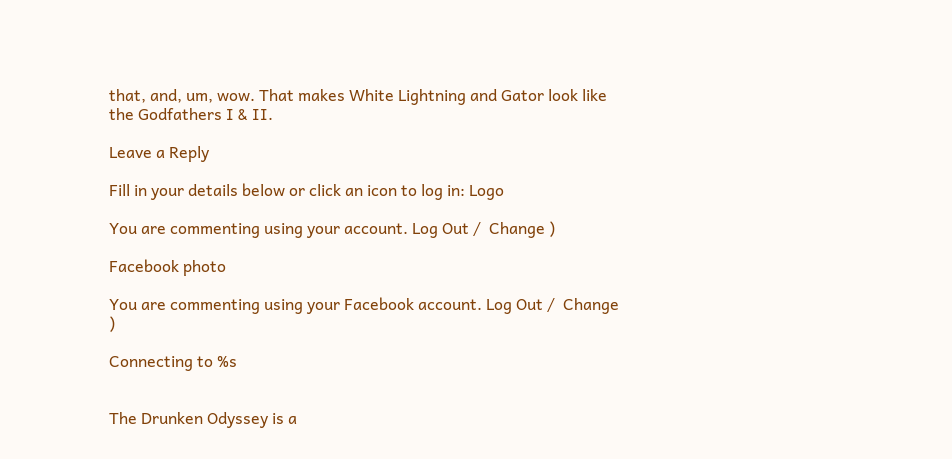that, and, um, wow. That makes White Lightning and Gator look like the Godfathers I & II.

Leave a Reply

Fill in your details below or click an icon to log in: Logo

You are commenting using your account. Log Out /  Change )

Facebook photo

You are commenting using your Facebook account. Log Out /  Change )

Connecting to %s


The Drunken Odyssey is a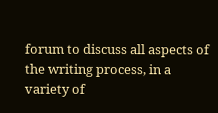forum to discuss all aspects of the writing process, in a variety of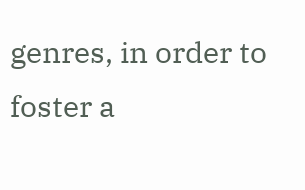genres, in order to foster a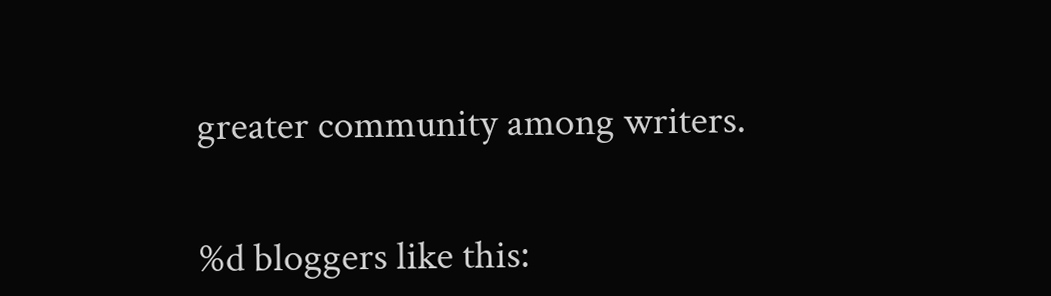greater community among writers.


%d bloggers like this: